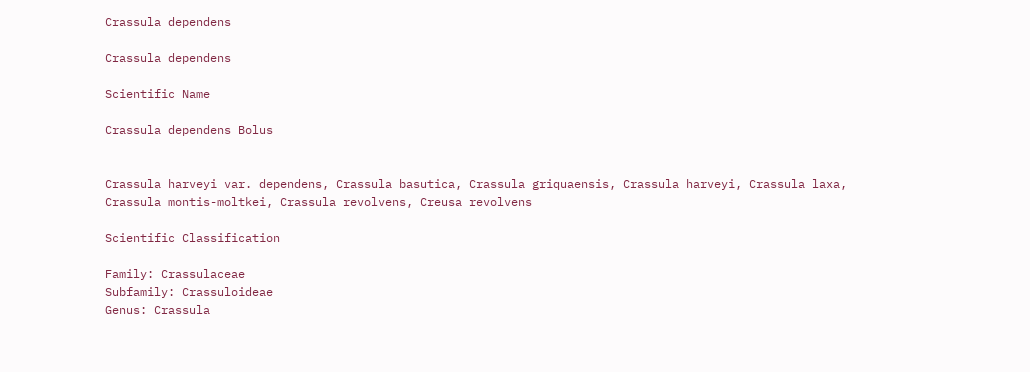Crassula dependens

Crassula dependens

Scientific Name

Crassula dependens Bolus


Crassula harveyi var. dependens, Crassula basutica, Crassula griquaensis, Crassula harveyi, Crassula laxa, Crassula montis-moltkei, Crassula revolvens, Creusa revolvens

Scientific Classification

Family: Crassulaceae
Subfamily: Crassuloideae
Genus: Crassula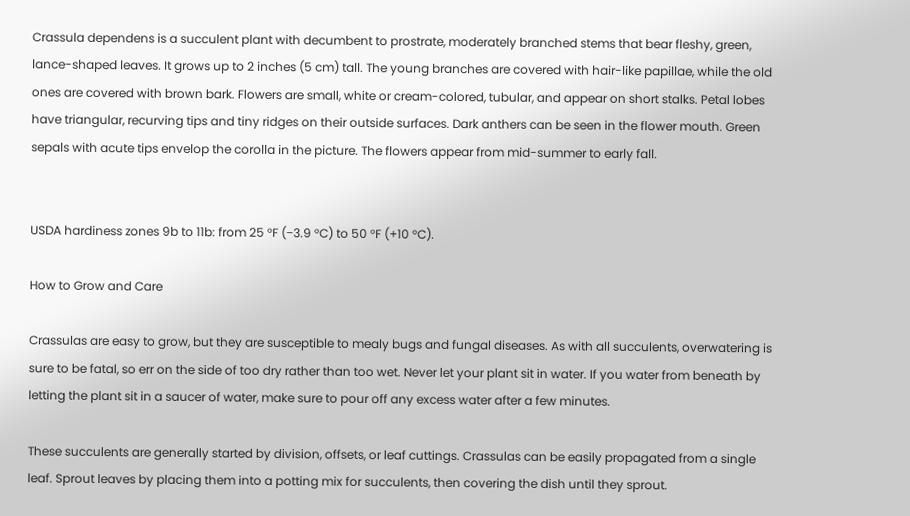Crassula dependens is a succulent plant with decumbent to prostrate, moderately branched stems that bear fleshy, green, lance-shaped leaves. It grows up to 2 inches (5 cm) tall. The young branches are covered with hair-like papillae, while the old ones are covered with brown bark. Flowers are small, white or cream-colored, tubular, and appear on short stalks. Petal lobes have triangular, recurving tips and tiny ridges on their outside surfaces. Dark anthers can be seen in the flower mouth. Green sepals with acute tips envelop the corolla in the picture. The flowers appear from mid-summer to early fall.


USDA hardiness zones 9b to 11b: from 25 °F (−3.9 °C) to 50 °F (+10 °C).

How to Grow and Care

Crassulas are easy to grow, but they are susceptible to mealy bugs and fungal diseases. As with all succulents, overwatering is sure to be fatal, so err on the side of too dry rather than too wet. Never let your plant sit in water. If you water from beneath by letting the plant sit in a saucer of water, make sure to pour off any excess water after a few minutes.

These succulents are generally started by division, offsets, or leaf cuttings. Crassulas can be easily propagated from a single leaf. Sprout leaves by placing them into a potting mix for succulents, then covering the dish until they sprout.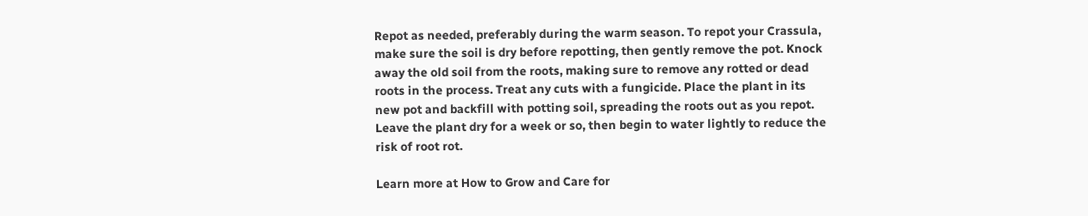Repot as needed, preferably during the warm season. To repot your Crassula, make sure the soil is dry before repotting, then gently remove the pot. Knock away the old soil from the roots, making sure to remove any rotted or dead roots in the process. Treat any cuts with a fungicide. Place the plant in its new pot and backfill with potting soil, spreading the roots out as you repot. Leave the plant dry for a week or so, then begin to water lightly to reduce the risk of root rot.

Learn more at How to Grow and Care for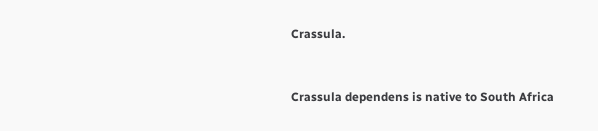Crassula.


Crassula dependens is native to South Africa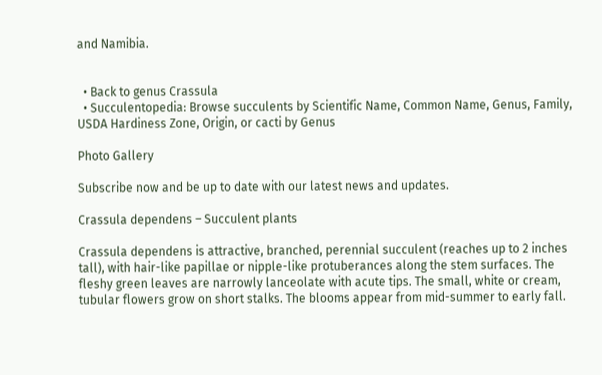and Namibia.


  • Back to genus Crassula
  • Succulentopedia: Browse succulents by Scientific Name, Common Name, Genus, Family, USDA Hardiness Zone, Origin, or cacti by Genus

Photo Gallery

Subscribe now and be up to date with our latest news and updates.

Crassula dependens – Succulent plants

Crassula dependens is attractive, branched, perennial succulent (reaches up to 2 inches tall), with hair-like papillae or nipple-like protuberances along the stem surfaces. The fleshy green leaves are narrowly lanceolate with acute tips. The small, white or cream, tubular flowers grow on short stalks. The blooms appear from mid-summer to early fall.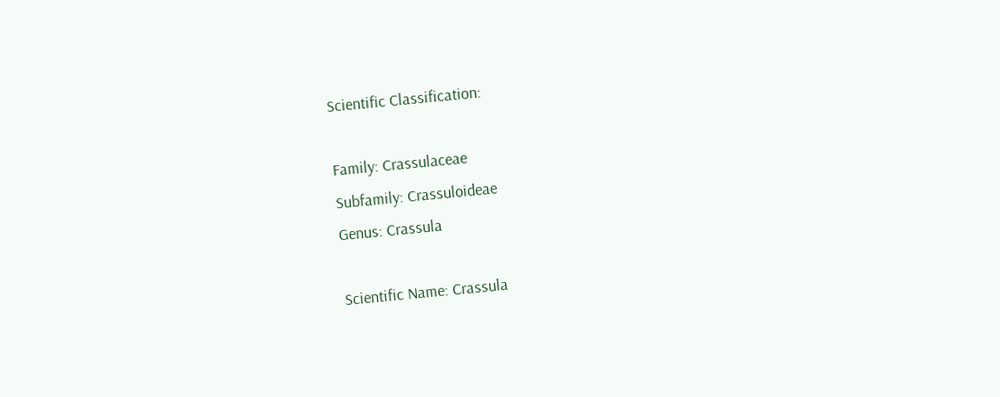Scientific Classification:

Family: Crassulaceae
Subfamily: Crassuloideae
Genus: Crassula

Scientific Name: Crassula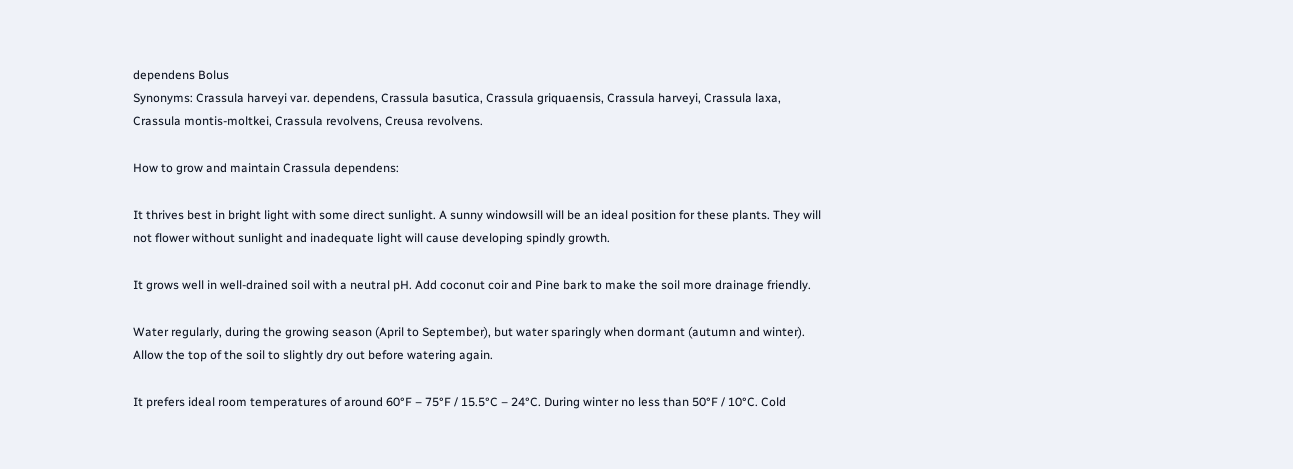dependens Bolus
Synonyms: Crassula harveyi var. dependens, Crassula basutica, Crassula griquaensis, Crassula harveyi, Crassula laxa, Crassula montis-moltkei, Crassula revolvens, Creusa revolvens.

How to grow and maintain Crassula dependens:

It thrives best in bright light with some direct sunlight. A sunny windowsill will be an ideal position for these plants. They will not flower without sunlight and inadequate light will cause developing spindly growth.

It grows well in well-drained soil with a neutral pH. Add coconut coir and Pine bark to make the soil more drainage friendly.

Water regularly, during the growing season (April to September), but water sparingly when dormant (autumn and winter). Allow the top of the soil to slightly dry out before watering again.

It prefers ideal room temperatures of around 60°F – 75°F / 15.5°C – 24°C. During winter no less than 50°F / 10°C. Cold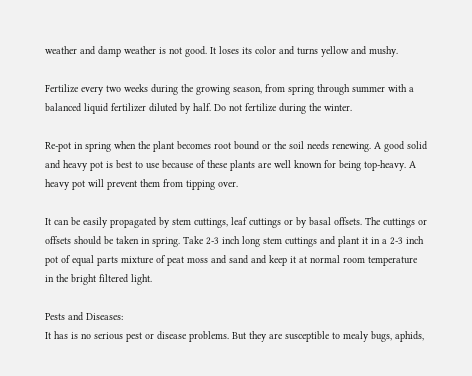weather and damp weather is not good. It loses its color and turns yellow and mushy.

Fertilize every two weeks during the growing season, from spring through summer with a balanced liquid fertilizer diluted by half. Do not fertilize during the winter.

Re-pot in spring when the plant becomes root bound or the soil needs renewing. A good solid and heavy pot is best to use because of these plants are well known for being top-heavy. A heavy pot will prevent them from tipping over.

It can be easily propagated by stem cuttings, leaf cuttings or by basal offsets. The cuttings or offsets should be taken in spring. Take 2-3 inch long stem cuttings and plant it in a 2-3 inch pot of equal parts mixture of peat moss and sand and keep it at normal room temperature in the bright filtered light.

Pests and Diseases:
It has is no serious pest or disease problems. But they are susceptible to mealy bugs, aphids,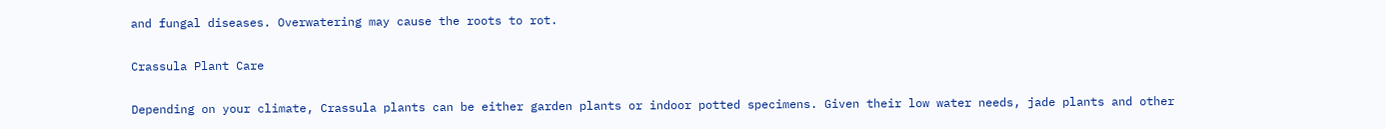and fungal diseases. Overwatering may cause the roots to rot.

Crassula Plant Care

Depending on your climate, Crassula plants can be either garden plants or indoor potted specimens. Given their low water needs, jade plants and other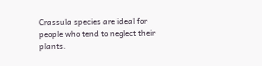Crassula species are ideal for people who tend to neglect their plants.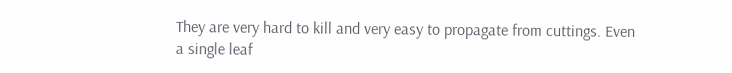They are very hard to kill and very easy to propagate from cuttings. Even a single leaf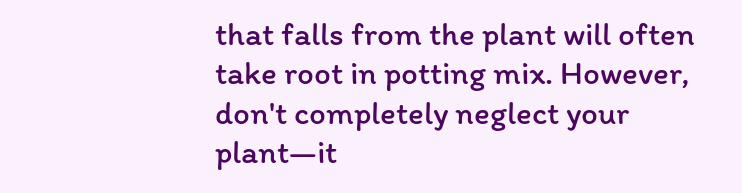that falls from the plant will often take root in potting mix. However, don't completely neglect your plant—it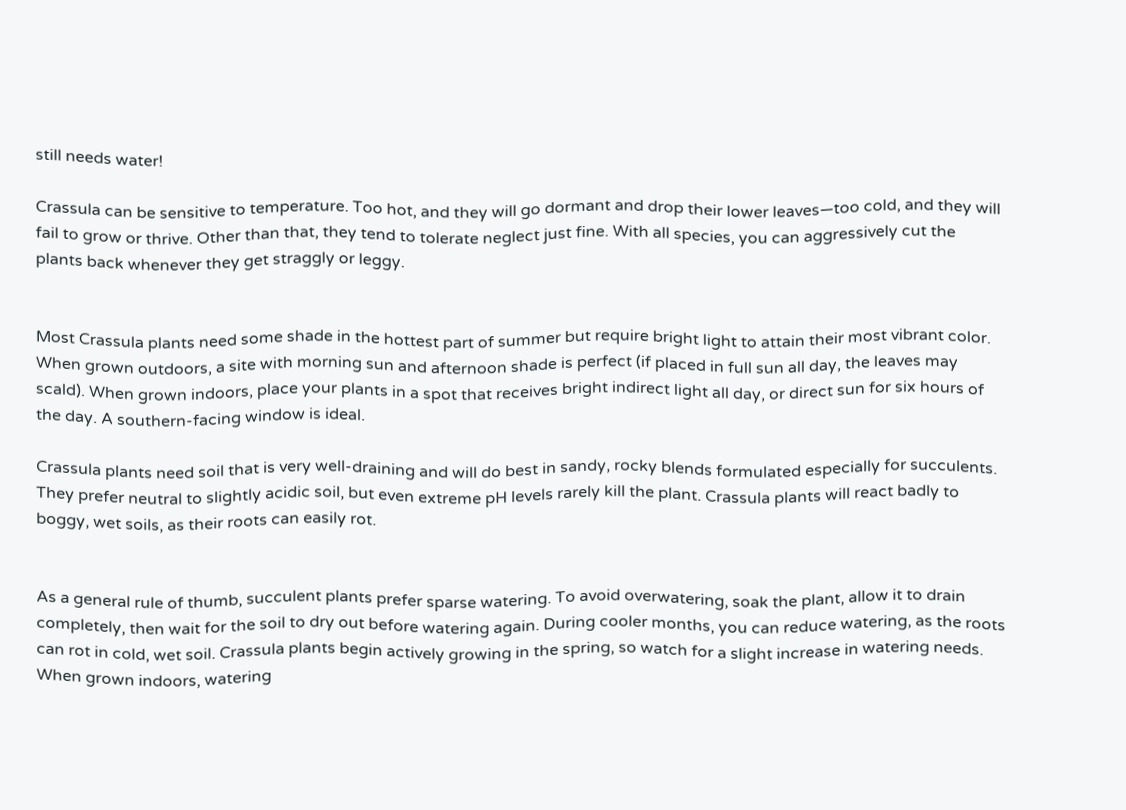still needs water!

Crassula can be sensitive to temperature. Too hot, and they will go dormant and drop their lower leaves—too cold, and they will fail to grow or thrive. Other than that, they tend to tolerate neglect just fine. With all species, you can aggressively cut the plants back whenever they get straggly or leggy.


Most Crassula plants need some shade in the hottest part of summer but require bright light to attain their most vibrant color. When grown outdoors, a site with morning sun and afternoon shade is perfect (if placed in full sun all day, the leaves may scald). When grown indoors, place your plants in a spot that receives bright indirect light all day, or direct sun for six hours of the day. A southern-facing window is ideal.

Crassula plants need soil that is very well-draining and will do best in sandy, rocky blends formulated especially for succulents. They prefer neutral to slightly acidic soil, but even extreme pH levels rarely kill the plant. Crassula plants will react badly to boggy, wet soils, as their roots can easily rot.


As a general rule of thumb, succulent plants prefer sparse watering. To avoid overwatering, soak the plant, allow it to drain completely, then wait for the soil to dry out before watering again. During cooler months, you can reduce watering, as the roots can rot in cold, wet soil. Crassula plants begin actively growing in the spring, so watch for a slight increase in watering needs. When grown indoors, watering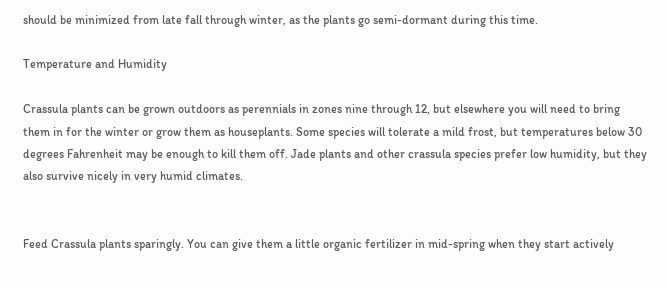should be minimized from late fall through winter, as the plants go semi-dormant during this time.

Temperature and Humidity

Crassula plants can be grown outdoors as perennials in zones nine through 12, but elsewhere you will need to bring them in for the winter or grow them as houseplants. Some species will tolerate a mild frost, but temperatures below 30 degrees Fahrenheit may be enough to kill them off. Jade plants and other crassula species prefer low humidity, but they also survive nicely in very humid climates.


Feed Crassula plants sparingly. You can give them a little organic fertilizer in mid-spring when they start actively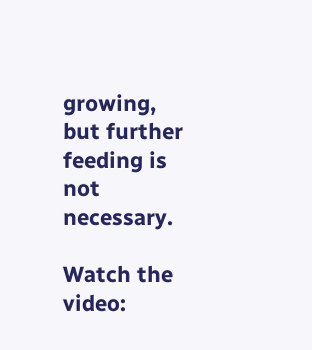growing, but further feeding is not necessary.

Watch the video: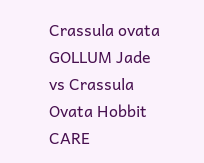Crassula ovata GOLLUM Jade vs Crassula Ovata Hobbit CARE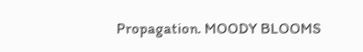Propagation. MOODY BLOOMS